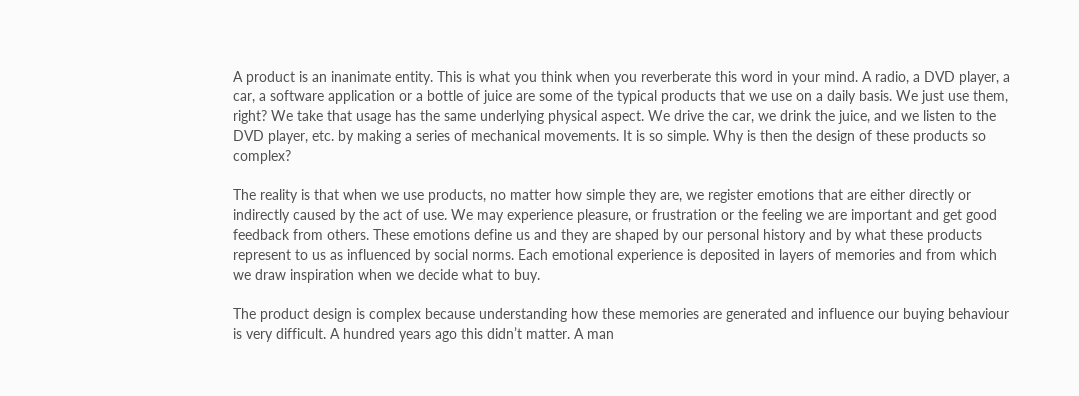A product is an inanimate entity. This is what you think when you reverberate this word in your mind. A radio, a DVD player, a car, a software application or a bottle of juice are some of the typical products that we use on a daily basis. We just use them, right? We take that usage has the same underlying physical aspect. We drive the car, we drink the juice, and we listen to the DVD player, etc. by making a series of mechanical movements. It is so simple. Why is then the design of these products so complex?

The reality is that when we use products, no matter how simple they are, we register emotions that are either directly or indirectly caused by the act of use. We may experience pleasure, or frustration or the feeling we are important and get good feedback from others. These emotions define us and they are shaped by our personal history and by what these products represent to us as influenced by social norms. Each emotional experience is deposited in layers of memories and from which we draw inspiration when we decide what to buy.

The product design is complex because understanding how these memories are generated and influence our buying behaviour is very difficult. A hundred years ago this didn’t matter. A man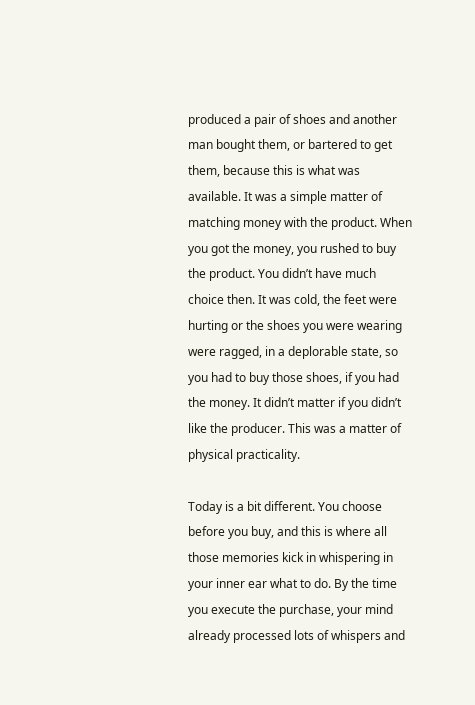produced a pair of shoes and another man bought them, or bartered to get them, because this is what was available. It was a simple matter of matching money with the product. When you got the money, you rushed to buy the product. You didn’t have much choice then. It was cold, the feet were hurting or the shoes you were wearing were ragged, in a deplorable state, so you had to buy those shoes, if you had the money. It didn’t matter if you didn’t like the producer. This was a matter of physical practicality.

Today is a bit different. You choose before you buy, and this is where all those memories kick in whispering in your inner ear what to do. By the time you execute the purchase, your mind already processed lots of whispers and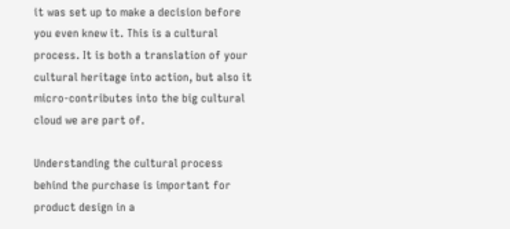it was set up to make a decision before you even knew it. This is a cultural process. It is both a translation of your cultural heritage into action, but also it micro-contributes into the big cultural cloud we are part of.

Understanding the cultural process behind the purchase is important for product design in a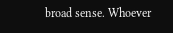broad sense. Whoever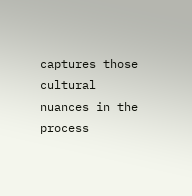captures those cultural nuances in the process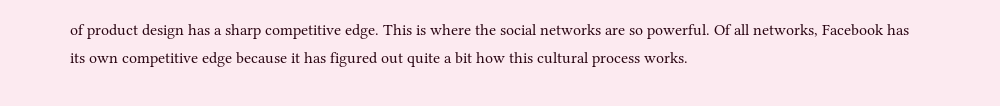of product design has a sharp competitive edge. This is where the social networks are so powerful. Of all networks, Facebook has its own competitive edge because it has figured out quite a bit how this cultural process works.